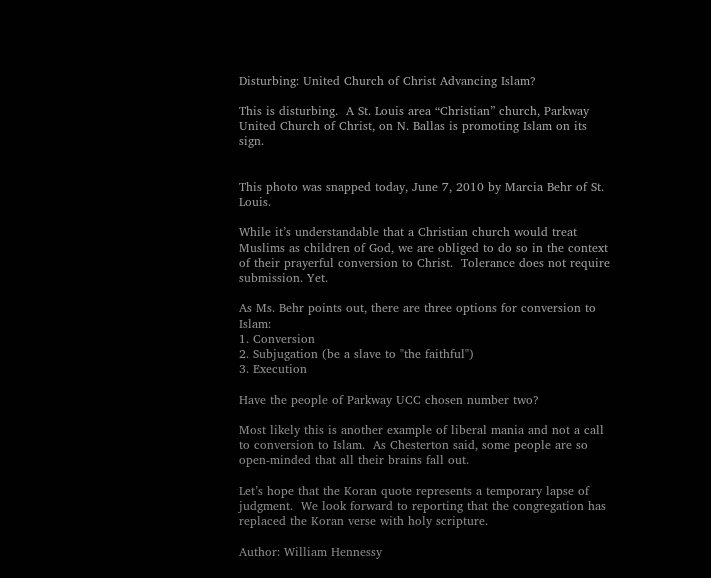Disturbing: United Church of Christ Advancing Islam?

This is disturbing.  A St. Louis area “Christian” church, Parkway United Church of Christ, on N. Ballas is promoting Islam on its sign.


This photo was snapped today, June 7, 2010 by Marcia Behr of St. Louis.

While it’s understandable that a Christian church would treat Muslims as children of God, we are obliged to do so in the context of their prayerful conversion to Christ.  Tolerance does not require submission. Yet.

As Ms. Behr points out, there are three options for conversion to Islam:
1. Conversion
2. Subjugation (be a slave to "the faithful")
3. Execution

Have the people of Parkway UCC chosen number two?

Most likely this is another example of liberal mania and not a call to conversion to Islam.  As Chesterton said, some people are so open-minded that all their brains fall out.

Let’s hope that the Koran quote represents a temporary lapse of judgment.  We look forward to reporting that the congregation has replaced the Koran verse with holy scripture.

Author: William Hennessy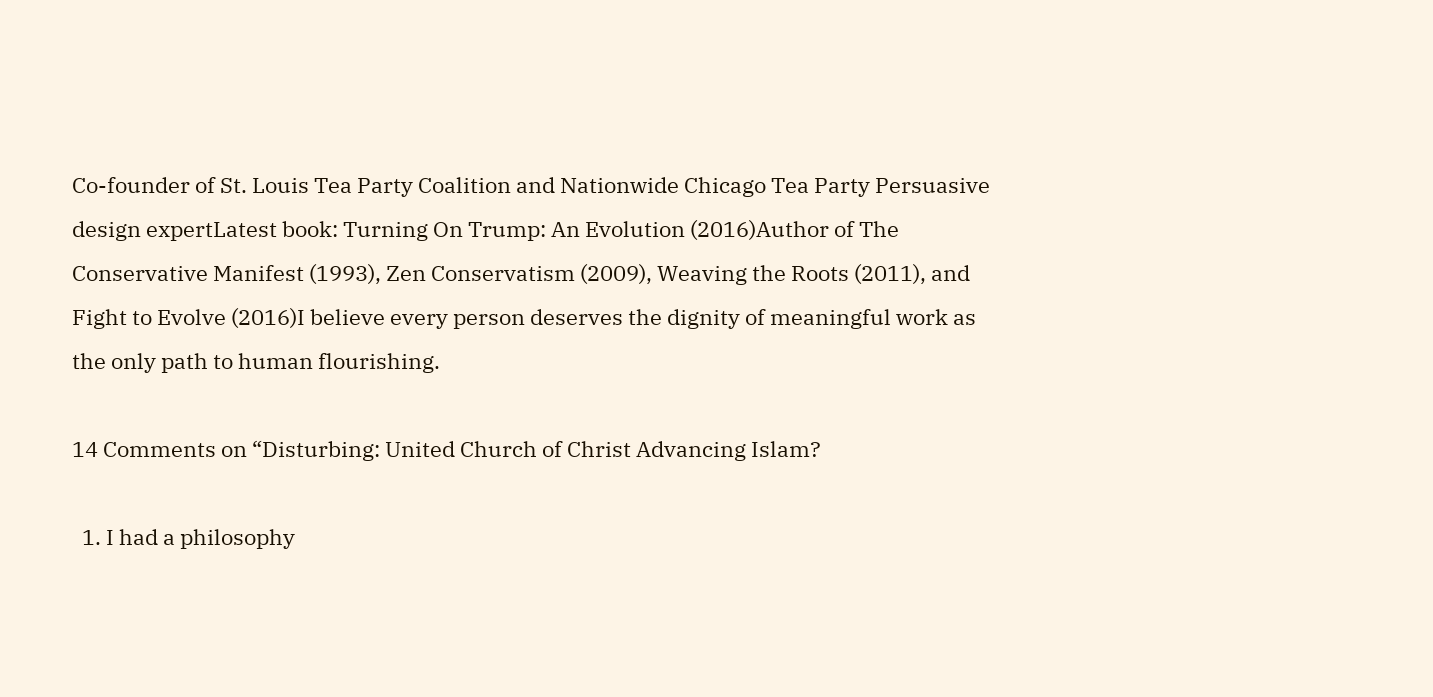Co-founder of St. Louis Tea Party Coalition and Nationwide Chicago Tea Party Persuasive design expertLatest book: Turning On Trump: An Evolution (2016)Author of The Conservative Manifest (1993), Zen Conservatism (2009), Weaving the Roots (2011), and Fight to Evolve (2016)I believe every person deserves the dignity of meaningful work as the only path to human flourishing.

14 Comments on “Disturbing: United Church of Christ Advancing Islam?

  1. I had a philosophy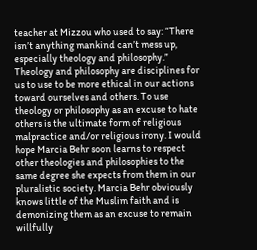teacher at Mizzou who used to say: “There isn’t anything mankind can’t mess up, especially theology and philosophy.” Theology and philosophy are disciplines for us to use to be more ethical in our actions toward ourselves and others. To use theology or philosophy as an excuse to hate others is the ultimate form of religious malpractice and/or religious irony. I would hope Marcia Behr soon learns to respect other theologies and philosophies to the same degree she expects from them in our pluralistic society. Marcia Behr obviously knows little of the Muslim faith and is demonizing them as an excuse to remain willfully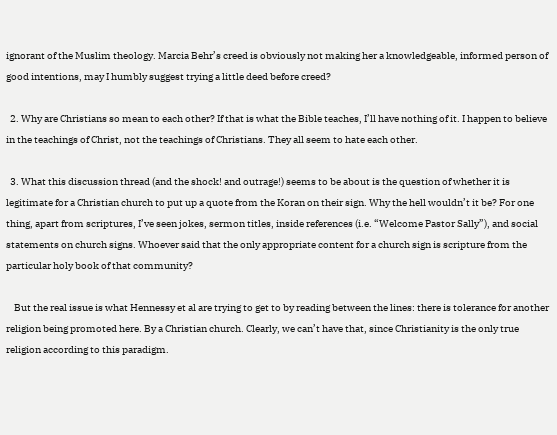ignorant of the Muslim theology. Marcia Behr’s creed is obviously not making her a knowledgeable, informed person of good intentions, may I humbly suggest trying a little deed before creed?

  2. Why are Christians so mean to each other? If that is what the Bible teaches, I’ll have nothing of it. I happen to believe in the teachings of Christ, not the teachings of Christians. They all seem to hate each other.

  3. What this discussion thread (and the shock! and outrage!) seems to be about is the question of whether it is legitimate for a Christian church to put up a quote from the Koran on their sign. Why the hell wouldn’t it be? For one thing, apart from scriptures, I’ve seen jokes, sermon titles, inside references (i.e. “Welcome Pastor Sally”), and social statements on church signs. Whoever said that the only appropriate content for a church sign is scripture from the particular holy book of that community?

    But the real issue is what Hennessy et al are trying to get to by reading between the lines: there is tolerance for another religion being promoted here. By a Christian church. Clearly, we can’t have that, since Christianity is the only true religion according to this paradigm.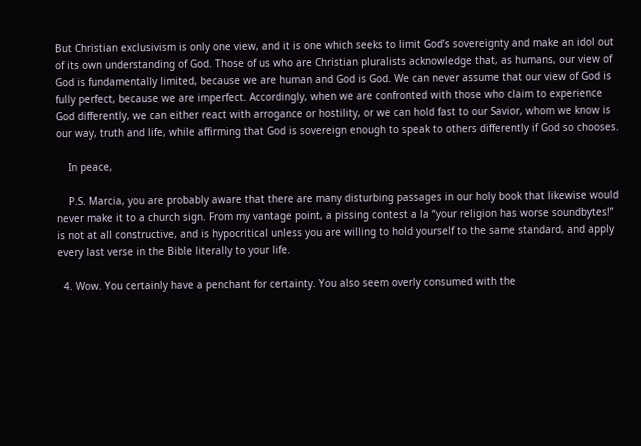But Christian exclusivism is only one view, and it is one which seeks to limit God’s sovereignty and make an idol out of its own understanding of God. Those of us who are Christian pluralists acknowledge that, as humans, our view of God is fundamentally limited, because we are human and God is God. We can never assume that our view of God is fully perfect, because we are imperfect. Accordingly, when we are confronted with those who claim to experience God differently, we can either react with arrogance or hostility, or we can hold fast to our Savior, whom we know is our way, truth and life, while affirming that God is sovereign enough to speak to others differently if God so chooses.

    In peace,

    P.S. Marcia, you are probably aware that there are many disturbing passages in our holy book that likewise would never make it to a church sign. From my vantage point, a pissing contest a la “your religion has worse soundbytes!” is not at all constructive, and is hypocritical unless you are willing to hold yourself to the same standard, and apply every last verse in the Bible literally to your life.

  4. Wow. You certainly have a penchant for certainty. You also seem overly consumed with the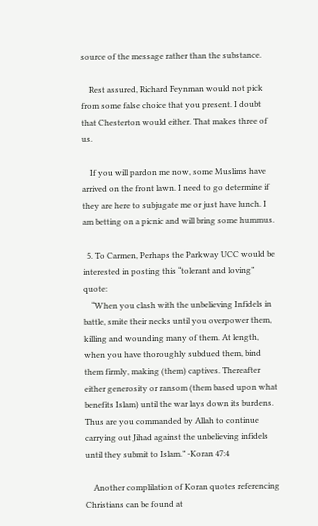source of the message rather than the substance.

    Rest assured, Richard Feynman would not pick from some false choice that you present. I doubt that Chesterton would either. That makes three of us.

    If you will pardon me now, some Muslims have arrived on the front lawn. I need to go determine if they are here to subjugate me or just have lunch. I am betting on a picnic and will bring some hummus.

  5. To Carmen, Perhaps the Parkway UCC would be interested in posting this “tolerant and loving” quote:
    “When you clash with the unbelieving Infidels in battle, smite their necks until you overpower them, killing and wounding many of them. At length, when you have thoroughly subdued them, bind them firmly, making (them) captives. Thereafter either generosity or ransom (them based upon what benefits Islam) until the war lays down its burdens. Thus are you commanded by Allah to continue carrying out Jihad against the unbelieving infidels until they submit to Islam.” -Koran 47:4

    Another complilation of Koran quotes referencing Christians can be found at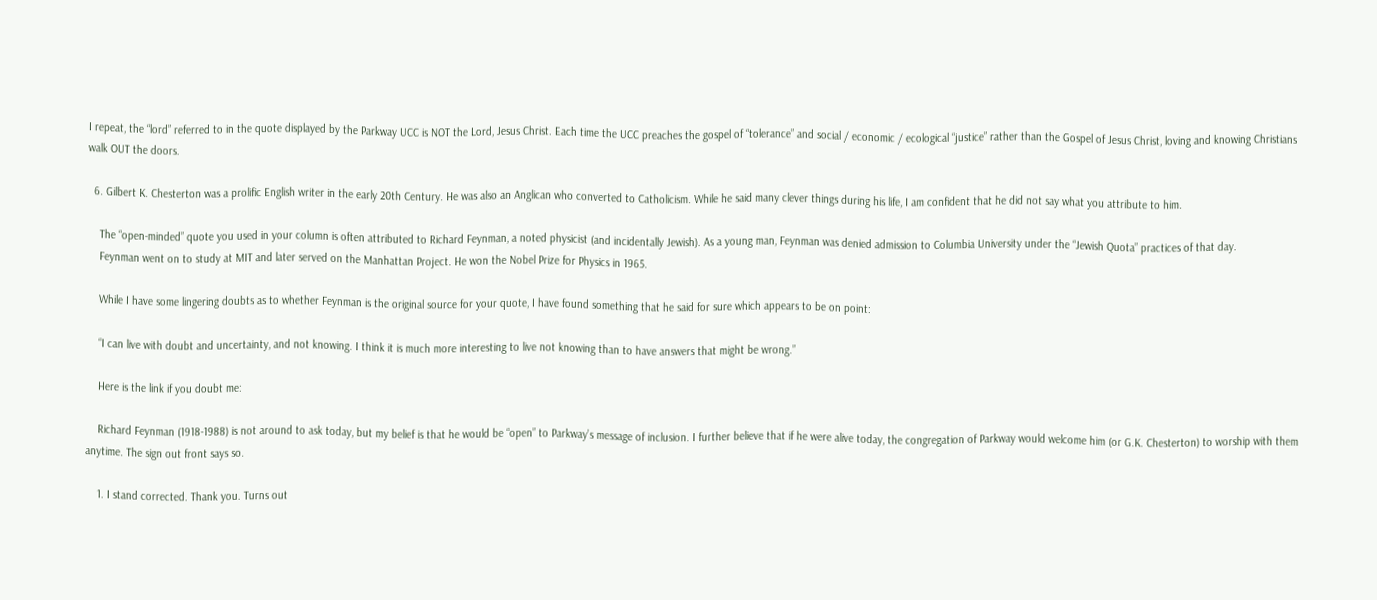I repeat, the “lord” referred to in the quote displayed by the Parkway UCC is NOT the Lord, Jesus Christ. Each time the UCC preaches the gospel of “tolerance” and social / economic / ecological “justice” rather than the Gospel of Jesus Christ, loving and knowing Christians walk OUT the doors.

  6. Gilbert K. Chesterton was a prolific English writer in the early 20th Century. He was also an Anglican who converted to Catholicism. While he said many clever things during his life, I am confident that he did not say what you attribute to him.

    The “open-minded” quote you used in your column is often attributed to Richard Feynman, a noted physicist (and incidentally Jewish). As a young man, Feynman was denied admission to Columbia University under the “Jewish Quota” practices of that day.
    Feynman went on to study at MIT and later served on the Manhattan Project. He won the Nobel Prize for Physics in 1965.

    While I have some lingering doubts as to whether Feynman is the original source for your quote, I have found something that he said for sure which appears to be on point:

    “I can live with doubt and uncertainty, and not knowing. I think it is much more interesting to live not knowing than to have answers that might be wrong.”

    Here is the link if you doubt me:

    Richard Feynman (1918-1988) is not around to ask today, but my belief is that he would be “open” to Parkway’s message of inclusion. I further believe that if he were alive today, the congregation of Parkway would welcome him (or G.K. Chesterton) to worship with them anytime. The sign out front says so.

    1. I stand corrected. Thank you. Turns out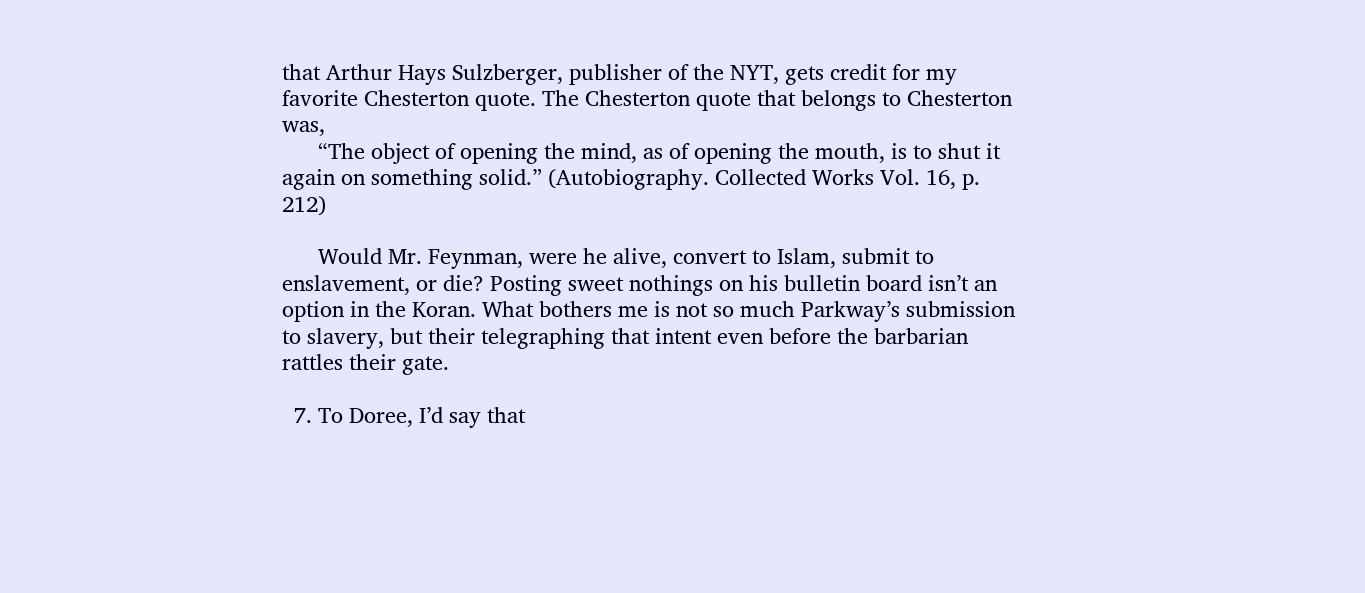that Arthur Hays Sulzberger, publisher of the NYT, gets credit for my favorite Chesterton quote. The Chesterton quote that belongs to Chesterton was,
      “The object of opening the mind, as of opening the mouth, is to shut it again on something solid.” (Autobiography. Collected Works Vol. 16, p. 212)

      Would Mr. Feynman, were he alive, convert to Islam, submit to enslavement, or die? Posting sweet nothings on his bulletin board isn’t an option in the Koran. What bothers me is not so much Parkway’s submission to slavery, but their telegraphing that intent even before the barbarian rattles their gate.

  7. To Doree, I’d say that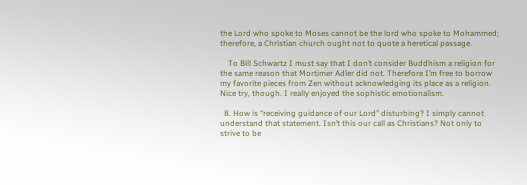the Lord who spoke to Moses cannot be the lord who spoke to Mohammed; therefore, a Christian church ought not to quote a heretical passage.

    To Bill Schwartz I must say that I don’t consider Buddhism a religion for the same reason that Mortimer Adler did not. Therefore I’m free to borrow my favorite pieces from Zen without acknowledging its place as a religion. Nice try, though. I really enjoyed the sophistic emotionalism.

  8. How is “receiving guidance of our Lord” disturbing? I simply cannot understand that statement. Isn’t this our call as Christians? Not only to strive to be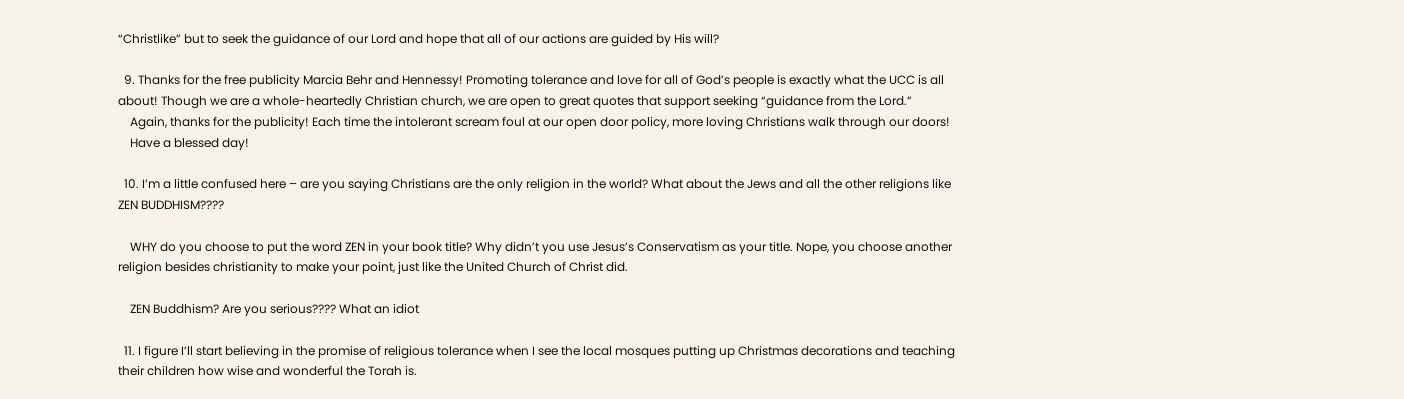“Christlike” but to seek the guidance of our Lord and hope that all of our actions are guided by His will?

  9. Thanks for the free publicity Marcia Behr and Hennessy! Promoting tolerance and love for all of God’s people is exactly what the UCC is all about! Though we are a whole-heartedly Christian church, we are open to great quotes that support seeking “guidance from the Lord.”
    Again, thanks for the publicity! Each time the intolerant scream foul at our open door policy, more loving Christians walk through our doors!
    Have a blessed day!

  10. I’m a little confused here – are you saying Christians are the only religion in the world? What about the Jews and all the other religions like ZEN BUDDHISM????

    WHY do you choose to put the word ZEN in your book title? Why didn’t you use Jesus’s Conservatism as your title. Nope, you choose another religion besides christianity to make your point, just like the United Church of Christ did.

    ZEN Buddhism? Are you serious???? What an idiot

  11. I figure I’ll start believing in the promise of religious tolerance when I see the local mosques putting up Christmas decorations and teaching their children how wise and wonderful the Torah is.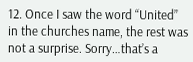12. Once I saw the word “United” in the churches name, the rest was not a surprise. Sorry…that’s a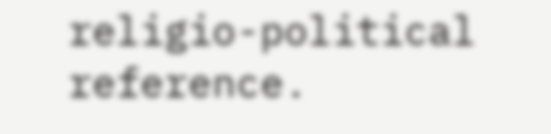religio-political reference.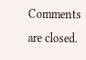Comments are closed.